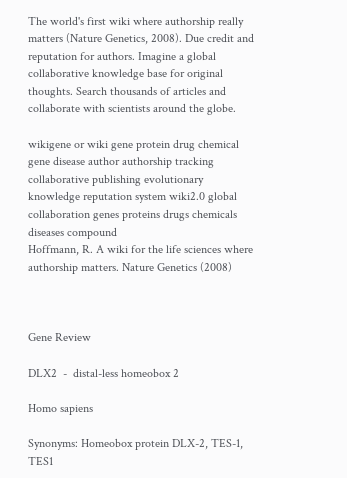The world's first wiki where authorship really matters (Nature Genetics, 2008). Due credit and reputation for authors. Imagine a global collaborative knowledge base for original thoughts. Search thousands of articles and collaborate with scientists around the globe.

wikigene or wiki gene protein drug chemical gene disease author authorship tracking collaborative publishing evolutionary knowledge reputation system wiki2.0 global collaboration genes proteins drugs chemicals diseases compound
Hoffmann, R. A wiki for the life sciences where authorship matters. Nature Genetics (2008)



Gene Review

DLX2  -  distal-less homeobox 2

Homo sapiens

Synonyms: Homeobox protein DLX-2, TES-1, TES1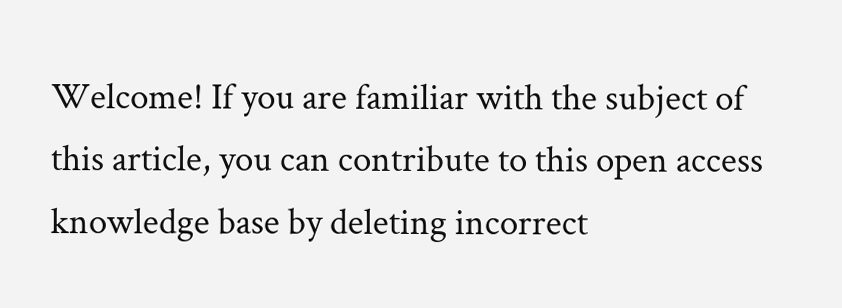Welcome! If you are familiar with the subject of this article, you can contribute to this open access knowledge base by deleting incorrect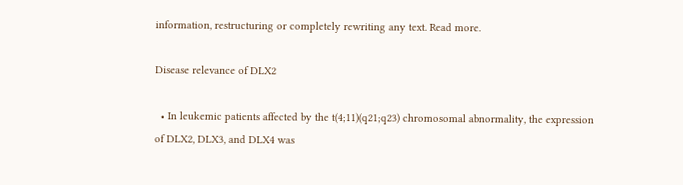information, restructuring or completely rewriting any text. Read more.

Disease relevance of DLX2

  • In leukemic patients affected by the t(4;11)(q21;q23) chromosomal abnormality, the expression of DLX2, DLX3, and DLX4 was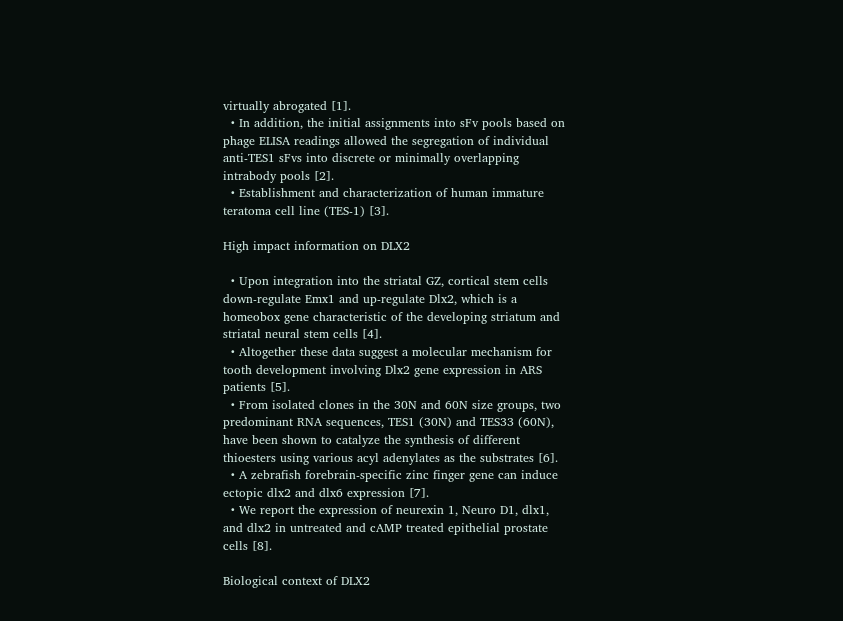virtually abrogated [1].
  • In addition, the initial assignments into sFv pools based on phage ELISA readings allowed the segregation of individual anti-TES1 sFvs into discrete or minimally overlapping intrabody pools [2].
  • Establishment and characterization of human immature teratoma cell line (TES-1) [3].

High impact information on DLX2

  • Upon integration into the striatal GZ, cortical stem cells down-regulate Emx1 and up-regulate Dlx2, which is a homeobox gene characteristic of the developing striatum and striatal neural stem cells [4].
  • Altogether these data suggest a molecular mechanism for tooth development involving Dlx2 gene expression in ARS patients [5].
  • From isolated clones in the 30N and 60N size groups, two predominant RNA sequences, TES1 (30N) and TES33 (60N), have been shown to catalyze the synthesis of different thioesters using various acyl adenylates as the substrates [6].
  • A zebrafish forebrain-specific zinc finger gene can induce ectopic dlx2 and dlx6 expression [7].
  • We report the expression of neurexin 1, Neuro D1, dlx1, and dlx2 in untreated and cAMP treated epithelial prostate cells [8].

Biological context of DLX2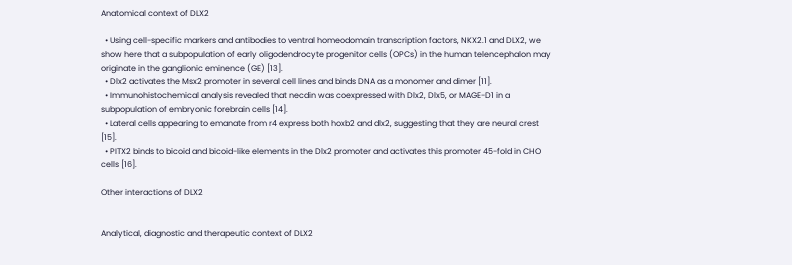Anatomical context of DLX2

  • Using cell-specific markers and antibodies to ventral homeodomain transcription factors, NKX2.1 and DLX2, we show here that a subpopulation of early oligodendrocyte progenitor cells (OPCs) in the human telencephalon may originate in the ganglionic eminence (GE) [13].
  • Dlx2 activates the Msx2 promoter in several cell lines and binds DNA as a monomer and dimer [11].
  • Immunohistochemical analysis revealed that necdin was coexpressed with Dlx2, Dlx5, or MAGE-D1 in a subpopulation of embryonic forebrain cells [14].
  • Lateral cells appearing to emanate from r4 express both hoxb2 and dlx2, suggesting that they are neural crest [15].
  • PITX2 binds to bicoid and bicoid-like elements in the Dlx2 promoter and activates this promoter 45-fold in CHO cells [16].

Other interactions of DLX2


Analytical, diagnostic and therapeutic context of DLX2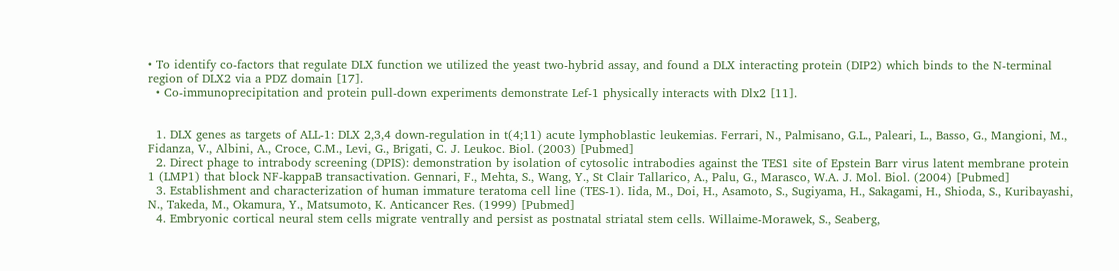• To identify co-factors that regulate DLX function we utilized the yeast two-hybrid assay, and found a DLX interacting protein (DIP2) which binds to the N-terminal region of DLX2 via a PDZ domain [17].
  • Co-immunoprecipitation and protein pull-down experiments demonstrate Lef-1 physically interacts with Dlx2 [11].


  1. DLX genes as targets of ALL-1: DLX 2,3,4 down-regulation in t(4;11) acute lymphoblastic leukemias. Ferrari, N., Palmisano, G.L., Paleari, L., Basso, G., Mangioni, M., Fidanza, V., Albini, A., Croce, C.M., Levi, G., Brigati, C. J. Leukoc. Biol. (2003) [Pubmed]
  2. Direct phage to intrabody screening (DPIS): demonstration by isolation of cytosolic intrabodies against the TES1 site of Epstein Barr virus latent membrane protein 1 (LMP1) that block NF-kappaB transactivation. Gennari, F., Mehta, S., Wang, Y., St Clair Tallarico, A., Palu, G., Marasco, W.A. J. Mol. Biol. (2004) [Pubmed]
  3. Establishment and characterization of human immature teratoma cell line (TES-1). Iida, M., Doi, H., Asamoto, S., Sugiyama, H., Sakagami, H., Shioda, S., Kuribayashi, N., Takeda, M., Okamura, Y., Matsumoto, K. Anticancer Res. (1999) [Pubmed]
  4. Embryonic cortical neural stem cells migrate ventrally and persist as postnatal striatal stem cells. Willaime-Morawek, S., Seaberg,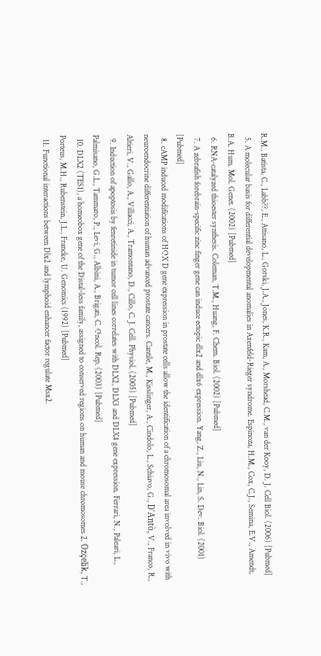R.M., Batista, C., Labb??, E., Attisano, L., Gorski, J.A., Jones, K.R., Kam, A., Morshead, C.M., van der Kooy, D. J. Cell Biol. (2006) [Pubmed]
  5. A molecular basis for differential developmental anomalies in Axenfeld-Rieger syndrome. Espinoza, H.M., Cox, C.J., Semina, E.V., Amendt, B.A. Hum. Mol. Genet. (2002) [Pubmed]
  6. RNA-catalyzed thioester synthesis. Coleman, T.M., Huang, F. Chem. Biol. (2002) [Pubmed]
  7. A zebrafish forebrain-specific zinc finger gene can induce ectopic dlx2 and dlx6 expression. Yang, Z., Liu, N., Lin, S. Dev. Biol. (2001) [Pubmed]
  8. cAMP induced modifications of HOX D gene expression in prostate cells allow the identification of a chromosomal area involved in vivo with neuroendocrine differentiation of human advanced prostate cancers. Cantile, M., Kisslinger, A., Cindolo, L., Schiavo, G., D'Antò, V., Franco, R., Altieri, V., Gallo, A., Villacci, A., Tramontano, D., Cillo, C. J. Cell. Physiol. (2005) [Pubmed]
  9. Induction of apoptosis by fenretinide in tumor cell lines correlates with DLX2, DLX3 and DLX4 gene expression. Ferrari, N., Paleari, L., Palmisano, G.L., Tammaro, P., Levi, G., Albini, A., Brigati, C. Oncol. Rep. (2003) [Pubmed]
  10. DLX2 (TES1), a homeobox gene of the Distal-less family, assigned to conserved regions on human and mouse chromosomes 2. Ozçelik, T., Porteus, M.H., Rubenstein, J.L., Francke, U. Genomics (1992) [Pubmed]
  11. Functional interactions between Dlx2 and lymphoid enhancer factor regulate Msx2.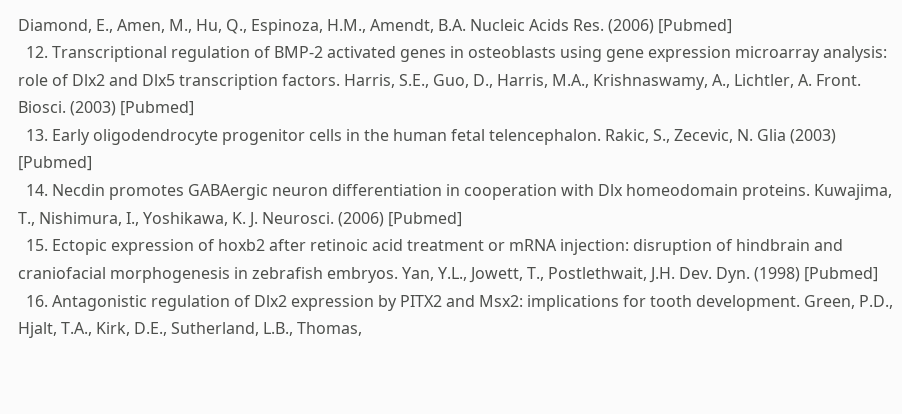Diamond, E., Amen, M., Hu, Q., Espinoza, H.M., Amendt, B.A. Nucleic Acids Res. (2006) [Pubmed]
  12. Transcriptional regulation of BMP-2 activated genes in osteoblasts using gene expression microarray analysis: role of Dlx2 and Dlx5 transcription factors. Harris, S.E., Guo, D., Harris, M.A., Krishnaswamy, A., Lichtler, A. Front. Biosci. (2003) [Pubmed]
  13. Early oligodendrocyte progenitor cells in the human fetal telencephalon. Rakic, S., Zecevic, N. Glia (2003) [Pubmed]
  14. Necdin promotes GABAergic neuron differentiation in cooperation with Dlx homeodomain proteins. Kuwajima, T., Nishimura, I., Yoshikawa, K. J. Neurosci. (2006) [Pubmed]
  15. Ectopic expression of hoxb2 after retinoic acid treatment or mRNA injection: disruption of hindbrain and craniofacial morphogenesis in zebrafish embryos. Yan, Y.L., Jowett, T., Postlethwait, J.H. Dev. Dyn. (1998) [Pubmed]
  16. Antagonistic regulation of Dlx2 expression by PITX2 and Msx2: implications for tooth development. Green, P.D., Hjalt, T.A., Kirk, D.E., Sutherland, L.B., Thomas,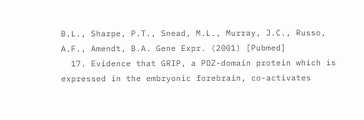B.L., Sharpe, P.T., Snead, M.L., Murray, J.C., Russo, A.F., Amendt, B.A. Gene Expr. (2001) [Pubmed]
  17. Evidence that GRIP, a PDZ-domain protein which is expressed in the embryonic forebrain, co-activates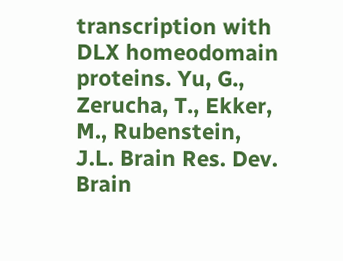transcription with DLX homeodomain proteins. Yu, G., Zerucha, T., Ekker, M., Rubenstein, J.L. Brain Res. Dev. Brain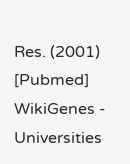Res. (2001) [Pubmed]
WikiGenes - Universities